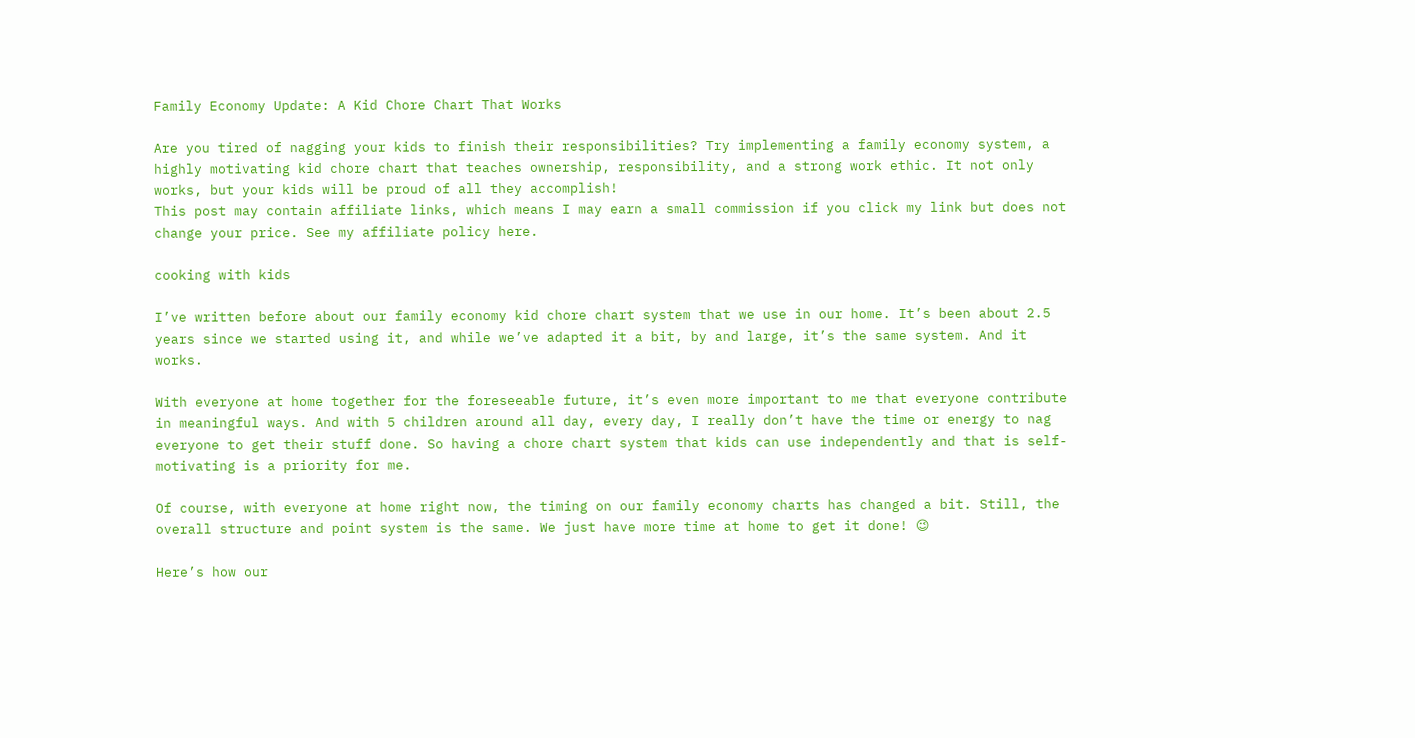Family Economy Update: A Kid Chore Chart That Works

Are you tired of nagging your kids to finish their responsibilities? Try implementing a family economy system, a highly motivating kid chore chart that teaches ownership, responsibility, and a strong work ethic. It not only works, but your kids will be proud of all they accomplish!
This post may contain affiliate links, which means I may earn a small commission if you click my link but does not change your price. See my affiliate policy here.

cooking with kids

I’ve written before about our family economy kid chore chart system that we use in our home. It’s been about 2.5 years since we started using it, and while we’ve adapted it a bit, by and large, it’s the same system. And it works.

With everyone at home together for the foreseeable future, it’s even more important to me that everyone contribute in meaningful ways. And with 5 children around all day, every day, I really don’t have the time or energy to nag everyone to get their stuff done. So having a chore chart system that kids can use independently and that is self-motivating is a priority for me.

Of course, with everyone at home right now, the timing on our family economy charts has changed a bit. Still, the overall structure and point system is the same. We just have more time at home to get it done! 😉

Here’s how our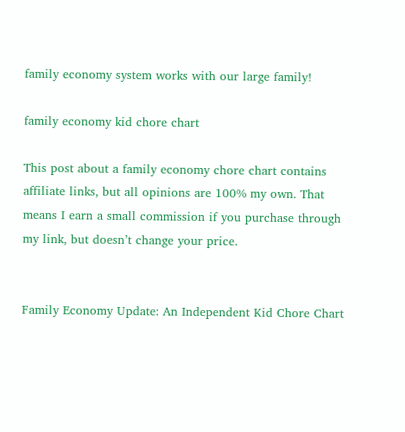family economy system works with our large family!

family economy kid chore chart

This post about a family economy chore chart contains affiliate links, but all opinions are 100% my own. That means I earn a small commission if you purchase through my link, but doesn’t change your price.


Family Economy Update: An Independent Kid Chore Chart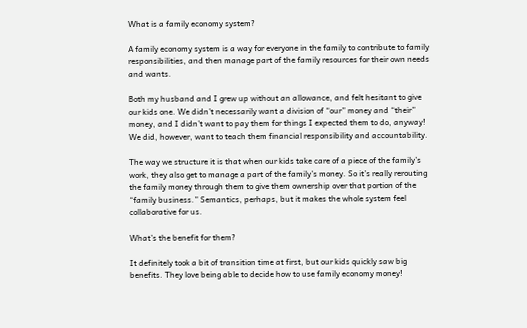What is a family economy system?

A family economy system is a way for everyone in the family to contribute to family responsibilities, and then manage part of the family resources for their own needs and wants.

Both my husband and I grew up without an allowance, and felt hesitant to give our kids one. We didn’t necessarily want a division of “our” money and “their” money, and I didn’t want to pay them for things I expected them to do, anyway! We did, however, want to teach them financial responsibility and accountability.

The way we structure it is that when our kids take care of a piece of the family’s work, they also get to manage a part of the family’s money. So it’s really rerouting the family money through them to give them ownership over that portion of the “family business.” Semantics, perhaps, but it makes the whole system feel collaborative for us.

What’s the benefit for them?

It definitely took a bit of transition time at first, but our kids quickly saw big benefits. They love being able to decide how to use family economy money!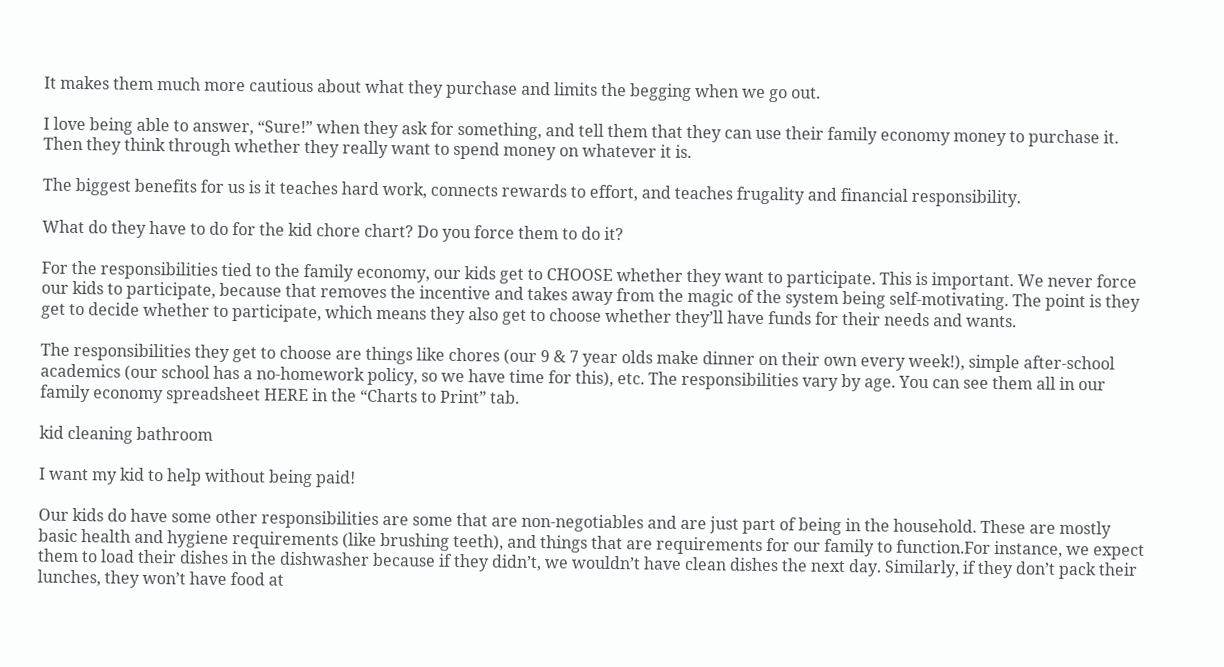It makes them much more cautious about what they purchase and limits the begging when we go out.

I love being able to answer, “Sure!” when they ask for something, and tell them that they can use their family economy money to purchase it. Then they think through whether they really want to spend money on whatever it is.

The biggest benefits for us is it teaches hard work, connects rewards to effort, and teaches frugality and financial responsibility.

What do they have to do for the kid chore chart? Do you force them to do it?

For the responsibilities tied to the family economy, our kids get to CHOOSE whether they want to participate. This is important. We never force our kids to participate, because that removes the incentive and takes away from the magic of the system being self-motivating. The point is they get to decide whether to participate, which means they also get to choose whether they’ll have funds for their needs and wants.

The responsibilities they get to choose are things like chores (our 9 & 7 year olds make dinner on their own every week!), simple after-school academics (our school has a no-homework policy, so we have time for this), etc. The responsibilities vary by age. You can see them all in our family economy spreadsheet HERE in the “Charts to Print” tab.

kid cleaning bathroom

I want my kid to help without being paid!

Our kids do have some other responsibilities are some that are non-negotiables and are just part of being in the household. These are mostly basic health and hygiene requirements (like brushing teeth), and things that are requirements for our family to function.For instance, we expect them to load their dishes in the dishwasher because if they didn’t, we wouldn’t have clean dishes the next day. Similarly, if they don’t pack their lunches, they won’t have food at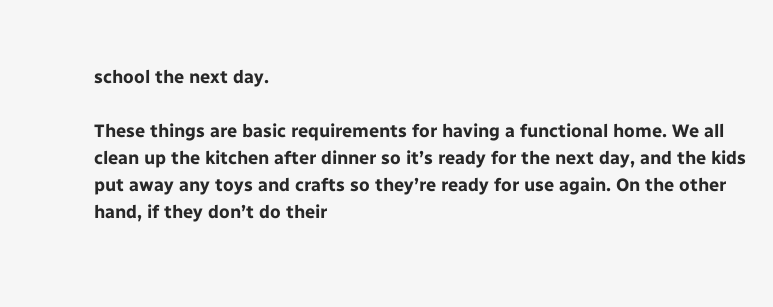school the next day.

These things are basic requirements for having a functional home. We all clean up the kitchen after dinner so it’s ready for the next day, and the kids put away any toys and crafts so they’re ready for use again. On the other hand, if they don’t do their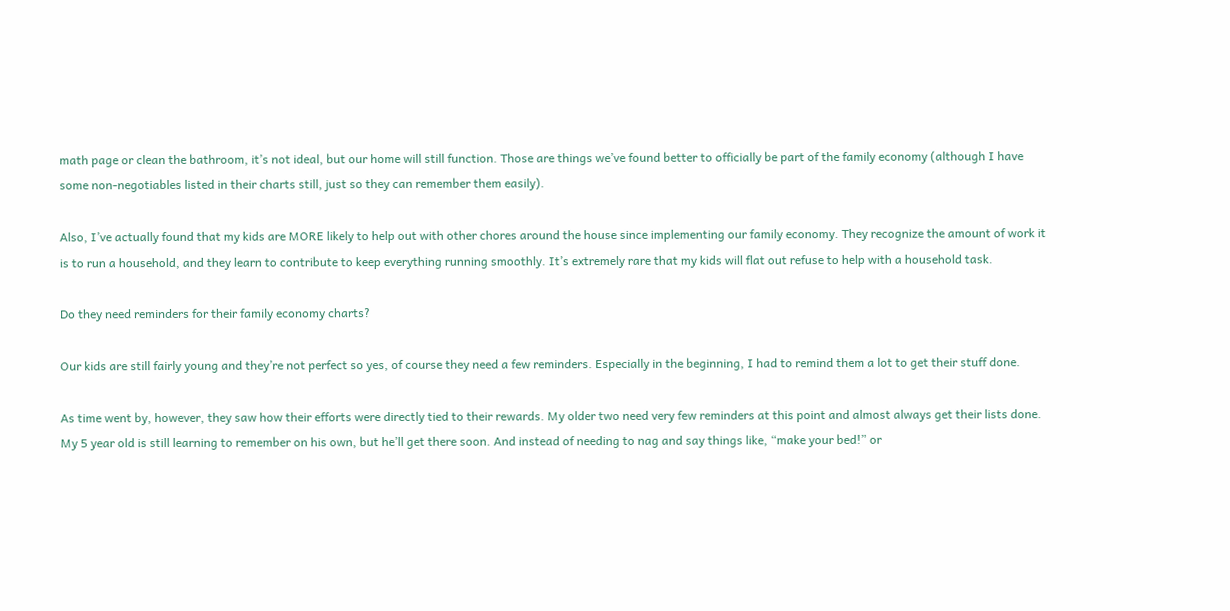math page or clean the bathroom, it’s not ideal, but our home will still function. Those are things we’ve found better to officially be part of the family economy (although I have some non-negotiables listed in their charts still, just so they can remember them easily).

Also, I’ve actually found that my kids are MORE likely to help out with other chores around the house since implementing our family economy. They recognize the amount of work it is to run a household, and they learn to contribute to keep everything running smoothly. It’s extremely rare that my kids will flat out refuse to help with a household task.

Do they need reminders for their family economy charts?

Our kids are still fairly young and they’re not perfect so yes, of course they need a few reminders. Especially in the beginning, I had to remind them a lot to get their stuff done.

As time went by, however, they saw how their efforts were directly tied to their rewards. My older two need very few reminders at this point and almost always get their lists done. My 5 year old is still learning to remember on his own, but he’ll get there soon. And instead of needing to nag and say things like, “make your bed!” or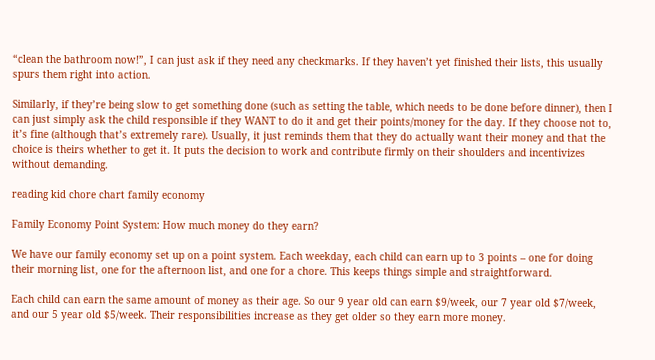“clean the bathroom now!”, I can just ask if they need any checkmarks. If they haven’t yet finished their lists, this usually spurs them right into action.

Similarly, if they’re being slow to get something done (such as setting the table, which needs to be done before dinner), then I can just simply ask the child responsible if they WANT to do it and get their points/money for the day. If they choose not to, it’s fine (although that’s extremely rare). Usually, it just reminds them that they do actually want their money and that the choice is theirs whether to get it. It puts the decision to work and contribute firmly on their shoulders and incentivizes without demanding.

reading kid chore chart family economy

Family Economy Point System: How much money do they earn?

We have our family economy set up on a point system. Each weekday, each child can earn up to 3 points – one for doing their morning list, one for the afternoon list, and one for a chore. This keeps things simple and straightforward.

Each child can earn the same amount of money as their age. So our 9 year old can earn $9/week, our 7 year old $7/week, and our 5 year old $5/week. Their responsibilities increase as they get older so they earn more money.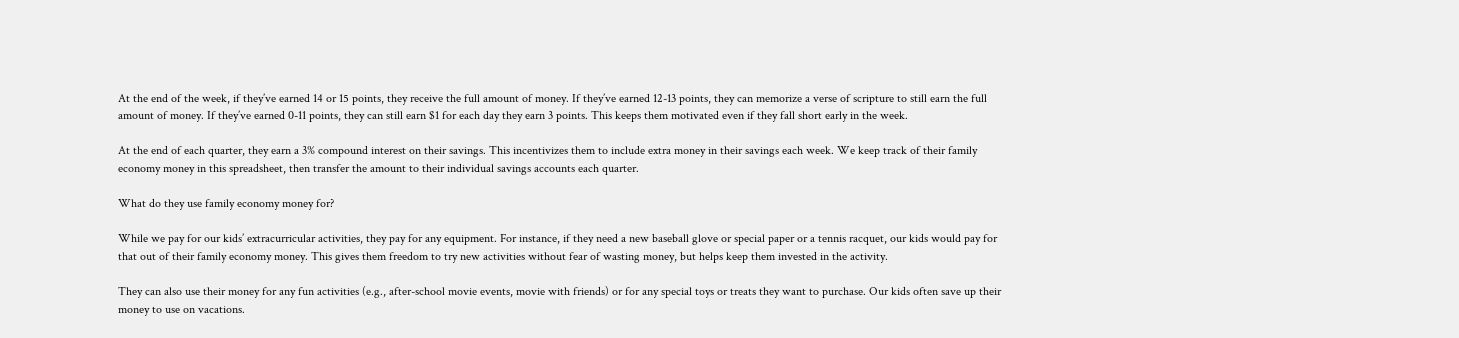At the end of the week, if they’ve earned 14 or 15 points, they receive the full amount of money. If they’ve earned 12-13 points, they can memorize a verse of scripture to still earn the full amount of money. If they’ve earned 0-11 points, they can still earn $1 for each day they earn 3 points. This keeps them motivated even if they fall short early in the week.

At the end of each quarter, they earn a 3% compound interest on their savings. This incentivizes them to include extra money in their savings each week. We keep track of their family economy money in this spreadsheet, then transfer the amount to their individual savings accounts each quarter.

What do they use family economy money for?

While we pay for our kids’ extracurricular activities, they pay for any equipment. For instance, if they need a new baseball glove or special paper or a tennis racquet, our kids would pay for that out of their family economy money. This gives them freedom to try new activities without fear of wasting money, but helps keep them invested in the activity.

They can also use their money for any fun activities (e.g., after-school movie events, movie with friends) or for any special toys or treats they want to purchase. Our kids often save up their money to use on vacations.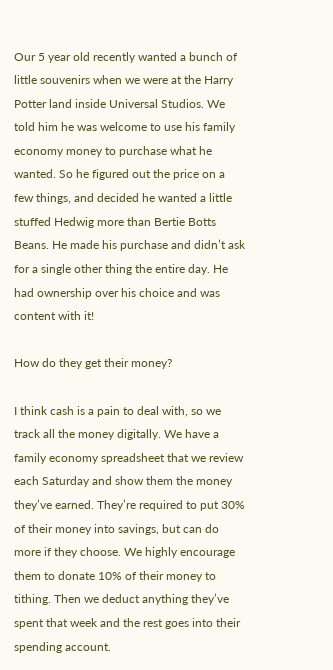Our 5 year old recently wanted a bunch of little souvenirs when we were at the Harry Potter land inside Universal Studios. We told him he was welcome to use his family economy money to purchase what he wanted. So he figured out the price on a few things, and decided he wanted a little stuffed Hedwig more than Bertie Botts Beans. He made his purchase and didn’t ask for a single other thing the entire day. He had ownership over his choice and was content with it!

How do they get their money?

I think cash is a pain to deal with, so we track all the money digitally. We have a family economy spreadsheet that we review each Saturday and show them the money they’ve earned. They’re required to put 30% of their money into savings, but can do more if they choose. We highly encourage them to donate 10% of their money to tithing. Then we deduct anything they’ve spent that week and the rest goes into their spending account.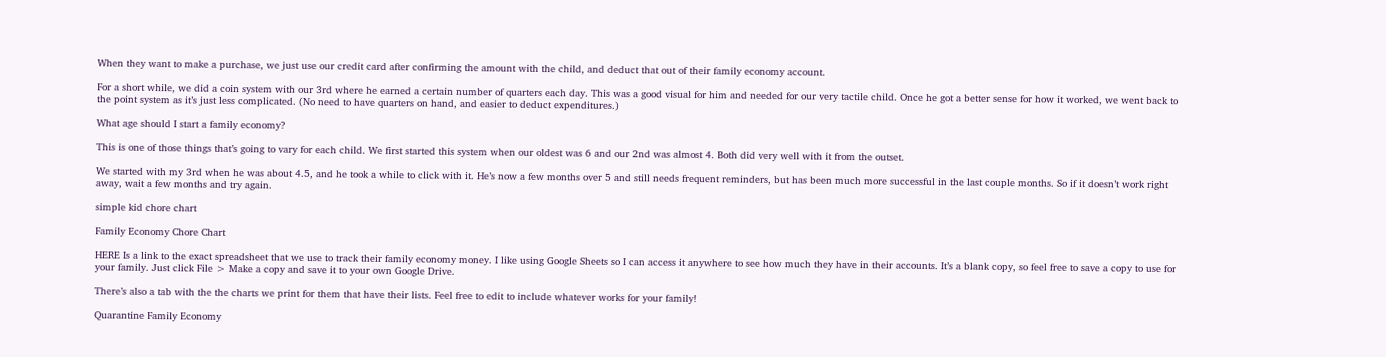When they want to make a purchase, we just use our credit card after confirming the amount with the child, and deduct that out of their family economy account.

For a short while, we did a coin system with our 3rd where he earned a certain number of quarters each day. This was a good visual for him and needed for our very tactile child. Once he got a better sense for how it worked, we went back to the point system as it’s just less complicated. (No need to have quarters on hand, and easier to deduct expenditures.)

What age should I start a family economy?

This is one of those things that’s going to vary for each child. We first started this system when our oldest was 6 and our 2nd was almost 4. Both did very well with it from the outset.

We started with my 3rd when he was about 4.5, and he took a while to click with it. He’s now a few months over 5 and still needs frequent reminders, but has been much more successful in the last couple months. So if it doesn’t work right away, wait a few months and try again.

simple kid chore chart

Family Economy Chore Chart

HERE Is a link to the exact spreadsheet that we use to track their family economy money. I like using Google Sheets so I can access it anywhere to see how much they have in their accounts. It’s a blank copy, so feel free to save a copy to use for your family. Just click File > Make a copy and save it to your own Google Drive.

There’s also a tab with the the charts we print for them that have their lists. Feel free to edit to include whatever works for your family!

Quarantine Family Economy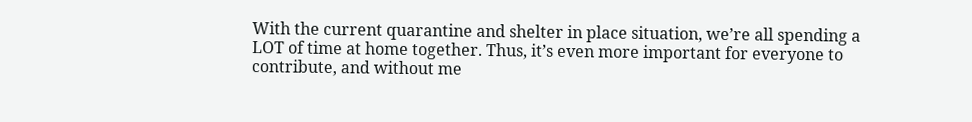With the current quarantine and shelter in place situation, we’re all spending a LOT of time at home together. Thus, it’s even more important for everyone to contribute, and without me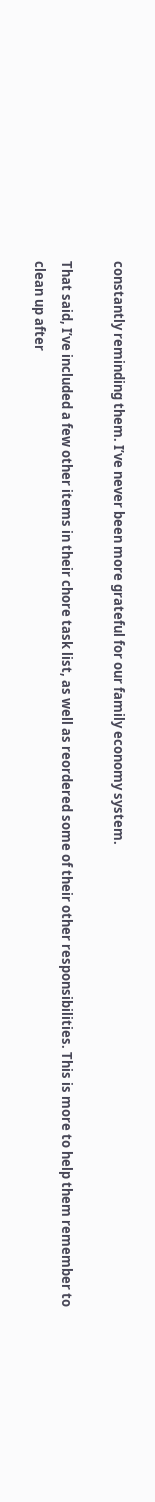constantly reminding them. I’ve never been more grateful for our family economy system.

That said, I’ve included a few other items in their chore task list, as well as reordered some of their other responsibilities. This is more to help them remember to clean up after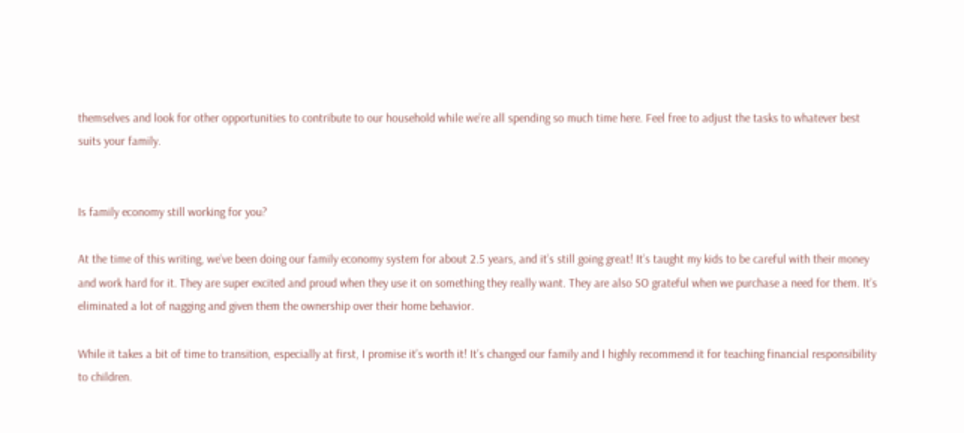themselves and look for other opportunities to contribute to our household while we’re all spending so much time here. Feel free to adjust the tasks to whatever best suits your family.


Is family economy still working for you?

At the time of this writing, we’ve been doing our family economy system for about 2.5 years, and it’s still going great! It’s taught my kids to be careful with their money and work hard for it. They are super excited and proud when they use it on something they really want. They are also SO grateful when we purchase a need for them. It’s eliminated a lot of nagging and given them the ownership over their home behavior.

While it takes a bit of time to transition, especially at first, I promise it’s worth it! It’s changed our family and I highly recommend it for teaching financial responsibility to children.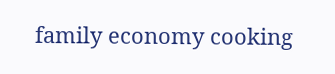family economy cooking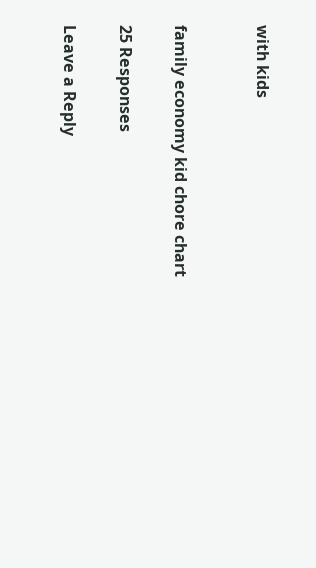with kids


family economy kid chore chart

25 Responses

Leave a Reply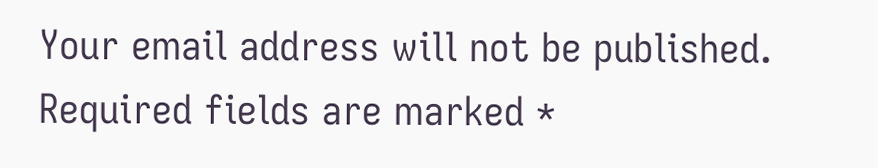Your email address will not be published. Required fields are marked *